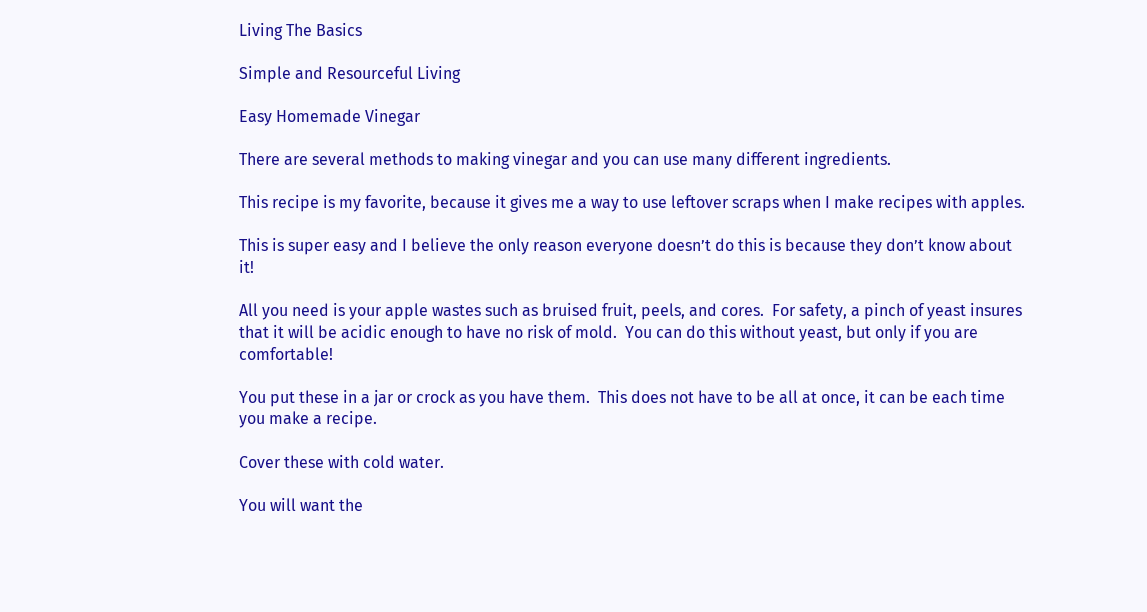Living The Basics

Simple and Resourceful Living

Easy Homemade Vinegar

There are several methods to making vinegar and you can use many different ingredients.

This recipe is my favorite, because it gives me a way to use leftover scraps when I make recipes with apples.

This is super easy and I believe the only reason everyone doesn’t do this is because they don’t know about it!

All you need is your apple wastes such as bruised fruit, peels, and cores.  For safety, a pinch of yeast insures that it will be acidic enough to have no risk of mold.  You can do this without yeast, but only if you are comfortable!

You put these in a jar or crock as you have them.  This does not have to be all at once, it can be each time you make a recipe.

Cover these with cold water.

You will want the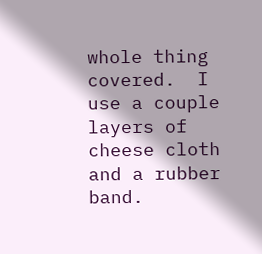whole thing covered.  I use a couple layers of cheese cloth and a rubber band.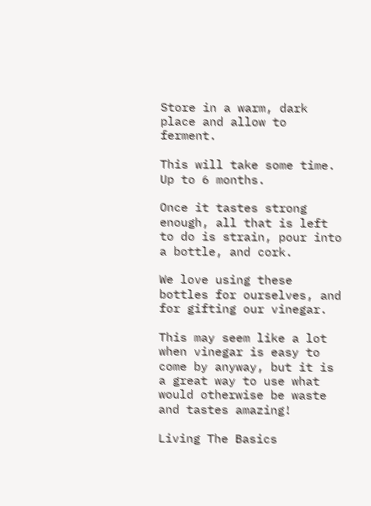Store in a warm, dark place and allow to ferment.

This will take some time.  Up to 6 months.

Once it tastes strong enough, all that is left to do is strain, pour into a bottle, and cork.

We love using these bottles for ourselves, and for gifting our vinegar.

This may seem like a lot when vinegar is easy to come by anyway, but it is a great way to use what would otherwise be waste and tastes amazing!

Living The Basics